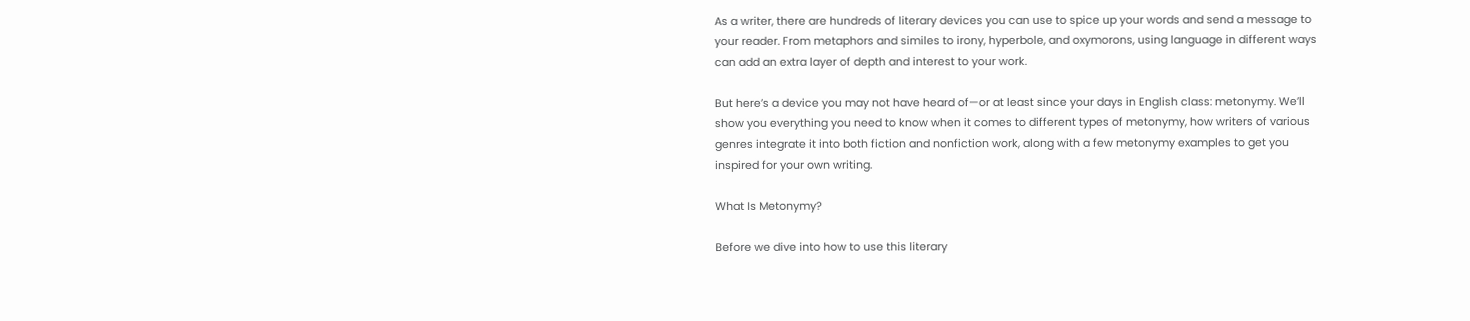As a writer, there are hundreds of literary devices you can use to spice up your words and send a message to your reader. From metaphors and similes to irony, hyperbole, and oxymorons, using language in different ways can add an extra layer of depth and interest to your work.

But here’s a device you may not have heard of—or at least since your days in English class: metonymy. We’ll show you everything you need to know when it comes to different types of metonymy, how writers of various genres integrate it into both fiction and nonfiction work, along with a few metonymy examples to get you inspired for your own writing.

What Is Metonymy?

Before we dive into how to use this literary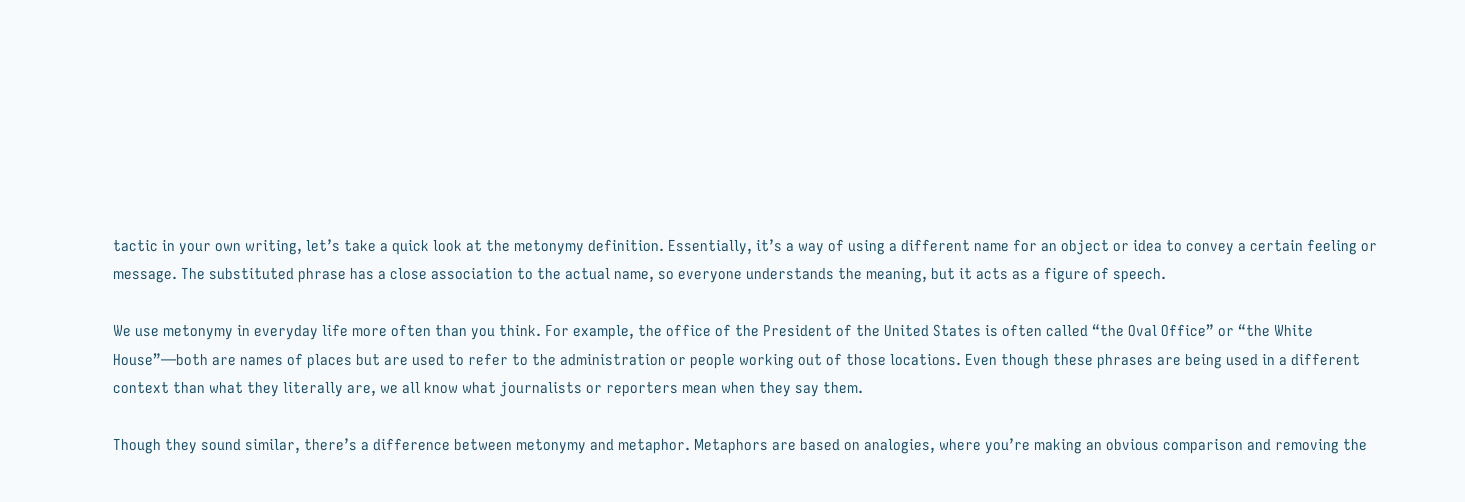tactic in your own writing, let’s take a quick look at the metonymy definition. Essentially, it’s a way of using a different name for an object or idea to convey a certain feeling or message. The substituted phrase has a close association to the actual name, so everyone understands the meaning, but it acts as a figure of speech.

We use metonymy in everyday life more often than you think. For example, the office of the President of the United States is often called “the Oval Office” or “the White House”—both are names of places but are used to refer to the administration or people working out of those locations. Even though these phrases are being used in a different context than what they literally are, we all know what journalists or reporters mean when they say them.

Though they sound similar, there’s a difference between metonymy and metaphor. Metaphors are based on analogies, where you’re making an obvious comparison and removing the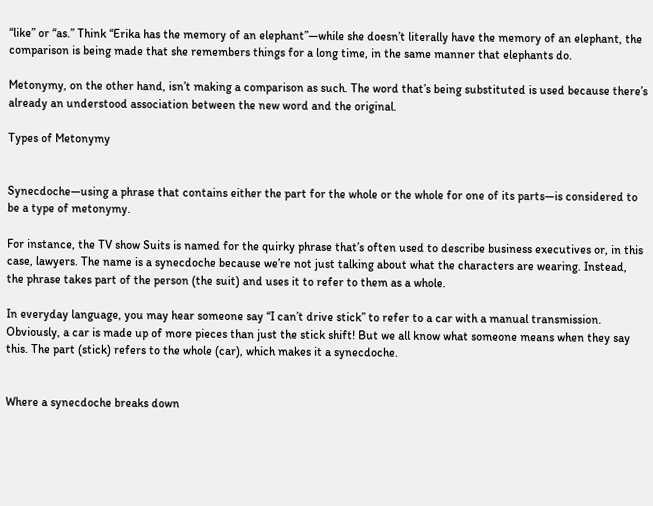“like” or “as.” Think “Erika has the memory of an elephant”—while she doesn’t literally have the memory of an elephant, the comparison is being made that she remembers things for a long time, in the same manner that elephants do.

Metonymy, on the other hand, isn’t making a comparison as such. The word that’s being substituted is used because there’s already an understood association between the new word and the original.

Types of Metonymy


Synecdoche—using a phrase that contains either the part for the whole or the whole for one of its parts—is considered to be a type of metonymy.

For instance, the TV show Suits is named for the quirky phrase that’s often used to describe business executives or, in this case, lawyers. The name is a synecdoche because we’re not just talking about what the characters are wearing. Instead, the phrase takes part of the person (the suit) and uses it to refer to them as a whole.

In everyday language, you may hear someone say “I can’t drive stick” to refer to a car with a manual transmission. Obviously, a car is made up of more pieces than just the stick shift! But we all know what someone means when they say this. The part (stick) refers to the whole (car), which makes it a synecdoche.


Where a synecdoche breaks down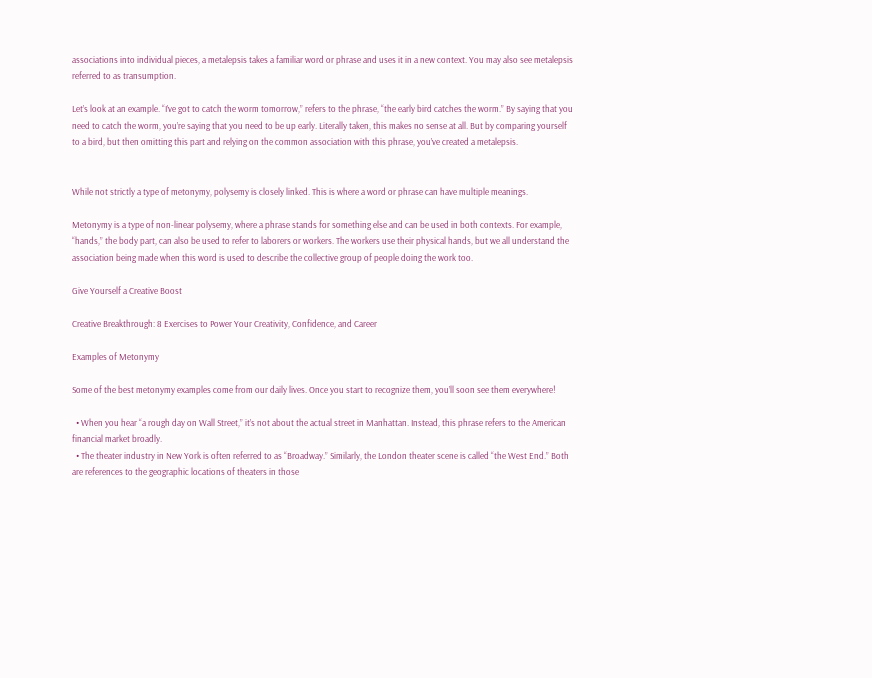associations into individual pieces, a metalepsis takes a familiar word or phrase and uses it in a new context. You may also see metalepsis referred to as transumption.

Let’s look at an example. “I’ve got to catch the worm tomorrow,” refers to the phrase, “the early bird catches the worm.” By saying that you need to catch the worm, you’re saying that you need to be up early. Literally taken, this makes no sense at all. But by comparing yourself to a bird, but then omitting this part and relying on the common association with this phrase, you’ve created a metalepsis.


While not strictly a type of metonymy, polysemy is closely linked. This is where a word or phrase can have multiple meanings.

Metonymy is a type of non-linear polysemy, where a phrase stands for something else and can be used in both contexts. For example, “hands,” the body part, can also be used to refer to laborers or workers. The workers use their physical hands, but we all understand the association being made when this word is used to describe the collective group of people doing the work too.

Give Yourself a Creative Boost

Creative Breakthrough: 8 Exercises to Power Your Creativity, Confidence, and Career

Examples of Metonymy

Some of the best metonymy examples come from our daily lives. Once you start to recognize them, you’ll soon see them everywhere!

  • When you hear “a rough day on Wall Street,” it’s not about the actual street in Manhattan. Instead, this phrase refers to the American financial market broadly.
  • The theater industry in New York is often referred to as “Broadway.” Similarly, the London theater scene is called “the West End.” Both are references to the geographic locations of theaters in those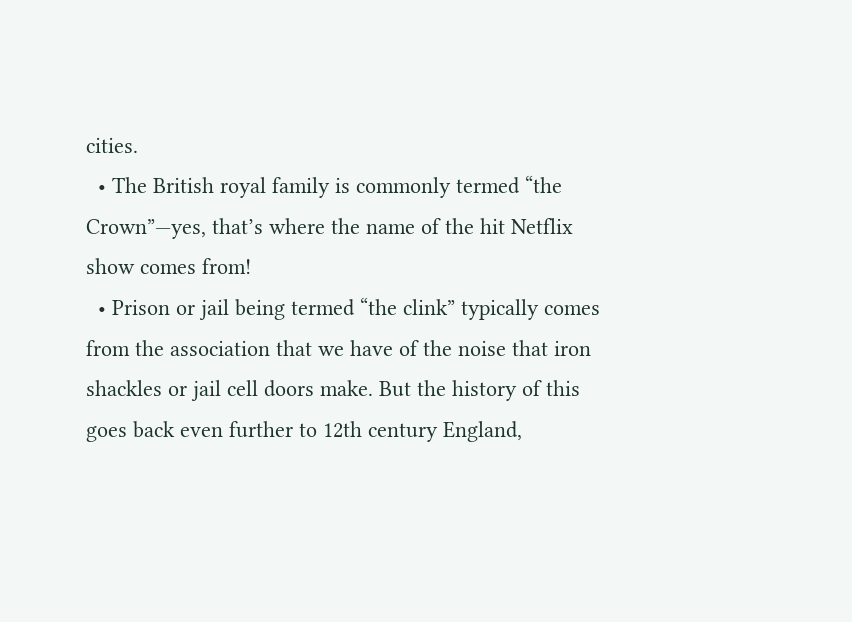cities.
  • The British royal family is commonly termed “the Crown”—yes, that’s where the name of the hit Netflix show comes from!
  • Prison or jail being termed “the clink” typically comes from the association that we have of the noise that iron shackles or jail cell doors make. But the history of this goes back even further to 12th century England,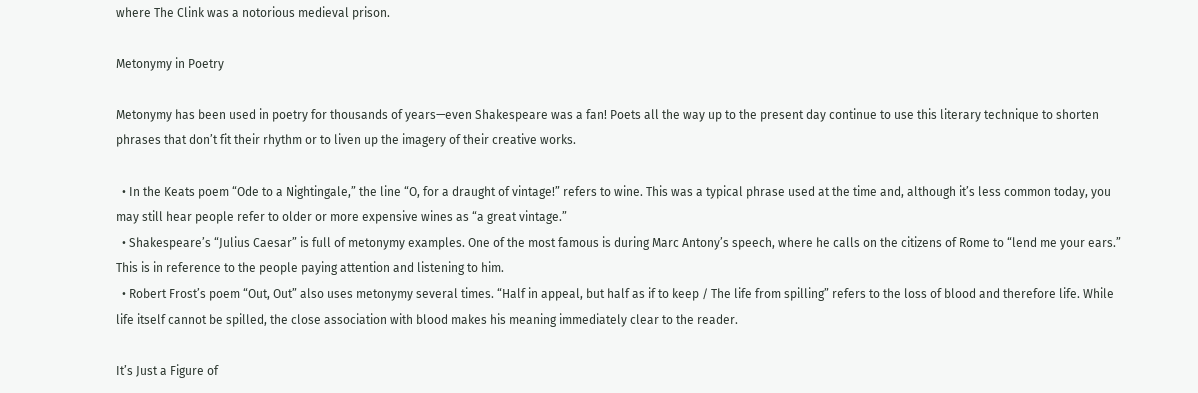where The Clink was a notorious medieval prison.

Metonymy in Poetry

Metonymy has been used in poetry for thousands of years—even Shakespeare was a fan! Poets all the way up to the present day continue to use this literary technique to shorten phrases that don’t fit their rhythm or to liven up the imagery of their creative works.

  • In the Keats poem “Ode to a Nightingale,” the line “O, for a draught of vintage!” refers to wine. This was a typical phrase used at the time and, although it’s less common today, you may still hear people refer to older or more expensive wines as “a great vintage.”
  • Shakespeare’s “Julius Caesar” is full of metonymy examples. One of the most famous is during Marc Antony’s speech, where he calls on the citizens of Rome to “lend me your ears.” This is in reference to the people paying attention and listening to him.
  • Robert Frost’s poem “Out, Out” also uses metonymy several times. “Half in appeal, but half as if to keep / The life from spilling” refers to the loss of blood and therefore life. While life itself cannot be spilled, the close association with blood makes his meaning immediately clear to the reader.

It’s Just a Figure of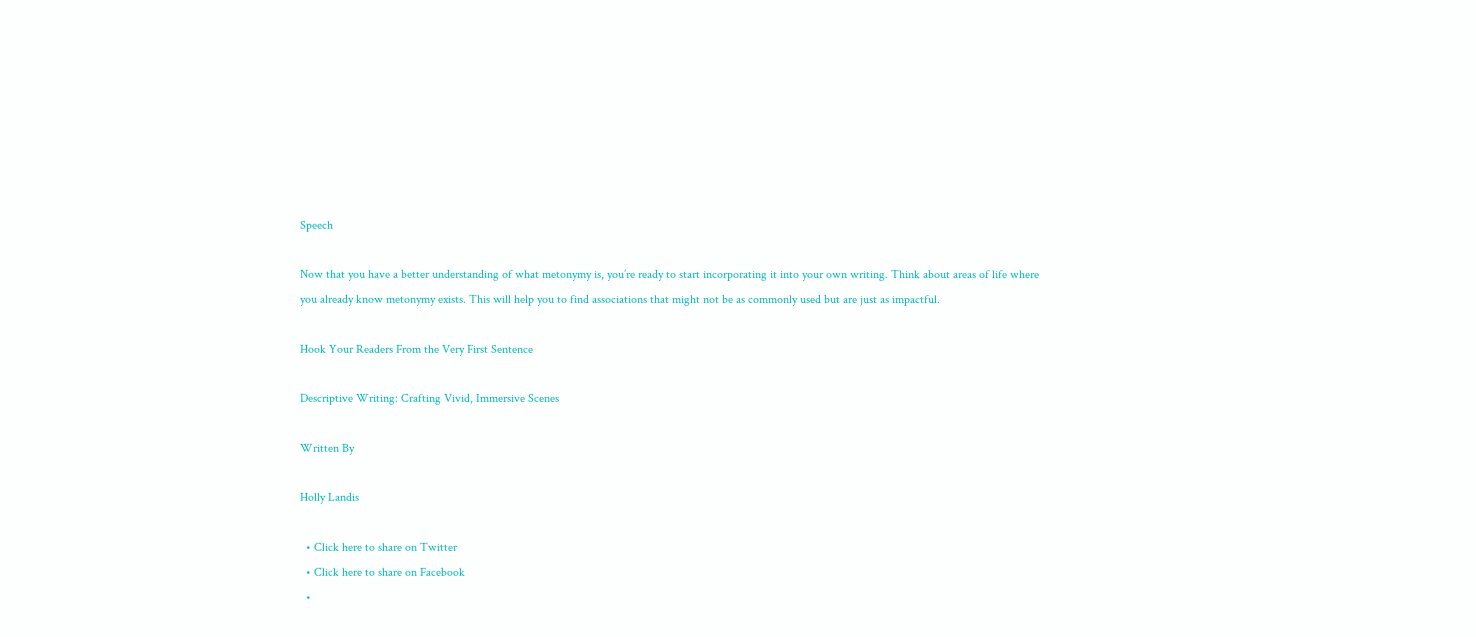Speech

Now that you have a better understanding of what metonymy is, you’re ready to start incorporating it into your own writing. Think about areas of life where you already know metonymy exists. This will help you to find associations that might not be as commonly used but are just as impactful.

Hook Your Readers From the Very First Sentence

Descriptive Writing: Crafting Vivid, Immersive Scenes

Written By

Holly Landis

  • Click here to share on Twitter
  • Click here to share on Facebook
  •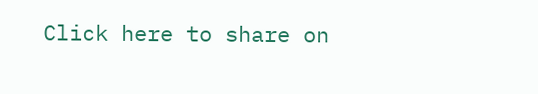Click here to share on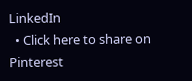LinkedIn
  • Click here to share on Pinterest